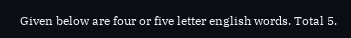Given below are four or five letter english words. Total 5.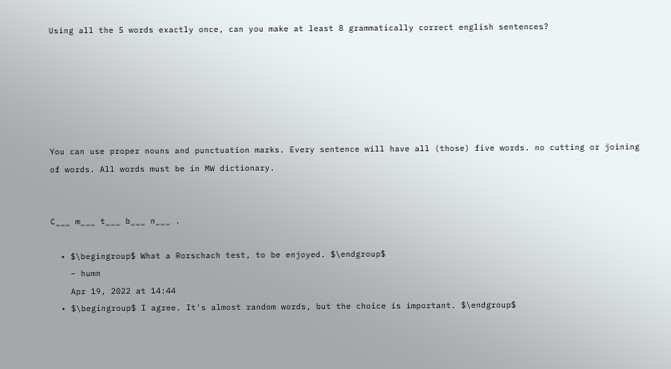Using all the 5 words exactly once, can you make at least 8 grammatically correct english sentences?






You can use proper nouns and punctuation marks. Every sentence will have all (those) five words. no cutting or joining of words. All words must be in MW dictionary.


C___ m___ t___ b___ n___ .

  • $\begingroup$ What a Rorschach test, to be enjoyed. $\endgroup$
    – humn
    Apr 19, 2022 at 14:44
  • $\begingroup$ I agree. It's almost random words, but the choice is important. $\endgroup$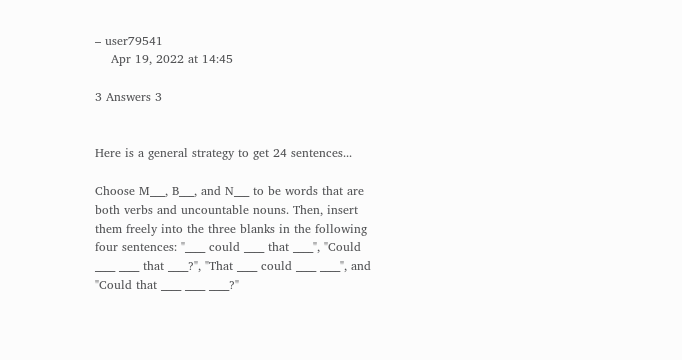– user79541
    Apr 19, 2022 at 14:45

3 Answers 3


Here is a general strategy to get 24 sentences...

Choose M___, B___, and N___ to be words that are both verbs and uncountable nouns. Then, insert them freely into the three blanks in the following four sentences: "____ could ____ that ____", "Could ____ ____ that ____?", "That ____ could ____ ____", and "Could that ____ ____ ____?"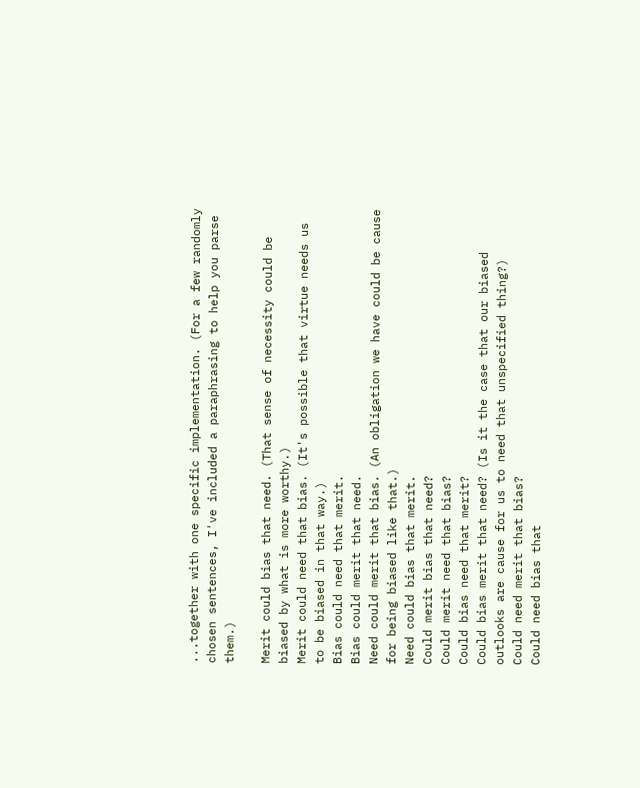...together with one specific implementation. (For a few randomly chosen sentences, I've included a paraphrasing to help you parse them.)

Merit could bias that need. (That sense of necessity could be biased by what is more worthy.)
Merit could need that bias. (It's possible that virtue needs us to be biased in that way.)
Bias could need that merit.
Bias could merit that need.
Need could merit that bias. (An obligation we have could be cause for being biased like that.)
Need could bias that merit.
Could merit bias that need?
Could merit need that bias?
Could bias need that merit?
Could bias merit that need? (Is it the case that our biased outlooks are cause for us to need that unspecified thing?)
Could need merit that bias?
Could need bias that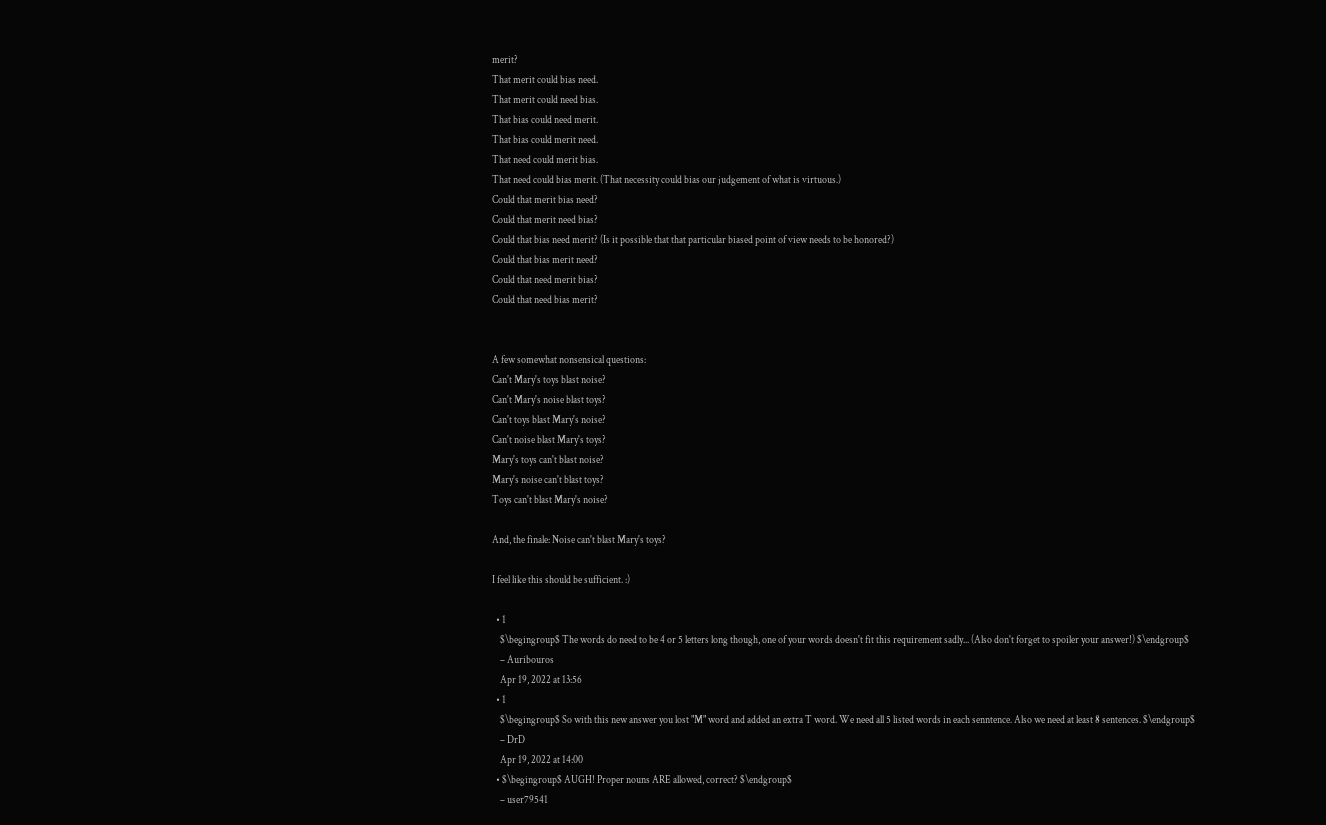merit?
That merit could bias need.
That merit could need bias.
That bias could need merit.
That bias could merit need.
That need could merit bias.
That need could bias merit. (That necessity could bias our judgement of what is virtuous.)
Could that merit bias need?
Could that merit need bias?
Could that bias need merit? (Is it possible that that particular biased point of view needs to be honored?)
Could that bias merit need?
Could that need merit bias?
Could that need bias merit?


A few somewhat nonsensical questions:
Can't Mary's toys blast noise?
Can't Mary's noise blast toys?
Can't toys blast Mary's noise?
Can't noise blast Mary's toys?
Mary's toys can't blast noise?
Mary's noise can't blast toys?
Toys can't blast Mary's noise?

And, the finale: Noise can't blast Mary's toys?

I feel like this should be sufficient. :)

  • 1
    $\begingroup$ The words do need to be 4 or 5 letters long though, one of your words doesn't fit this requirement sadly... (Also don't forget to spoiler your answer!) $\endgroup$
    – Auribouros
    Apr 19, 2022 at 13:56
  • 1
    $\begingroup$ So with this new answer you lost "M" word and added an extra T word. We need all 5 listed words in each senntence. Also we need at least 8 sentences. $\endgroup$
    – DrD
    Apr 19, 2022 at 14:00
  • $\begingroup$ AUGH! Proper nouns ARE allowed, correct? $\endgroup$
    – user79541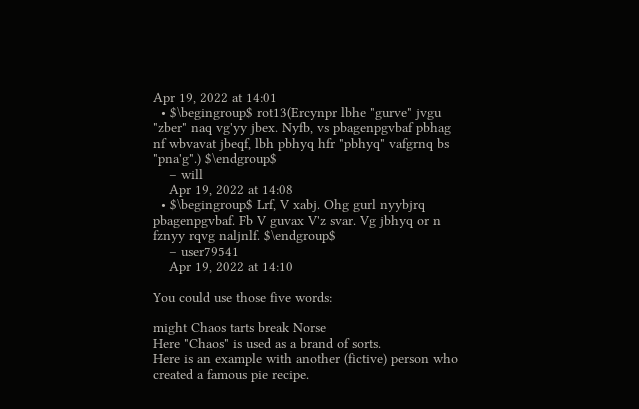Apr 19, 2022 at 14:01
  • $\begingroup$ rot13(Ercynpr lbhe "gurve" jvgu "zber" naq vg'yy jbex. Nyfb, vs pbagenpgvbaf pbhag nf wbvavat jbeqf, lbh pbhyq hfr "pbhyq" vafgrnq bs "pna'g".) $\endgroup$
    – will
    Apr 19, 2022 at 14:08
  • $\begingroup$ Lrf, V xabj. Ohg gurl nyybjrq pbagenpgvbaf. Fb V guvax V'z svar. Vg jbhyq or n fznyy rqvg naljnlf. $\endgroup$
    – user79541
    Apr 19, 2022 at 14:10

You could use those five words:

might Chaos tarts break Norse
Here "Chaos" is used as a brand of sorts.
Here is an example with another (fictive) person who created a famous pie recipe.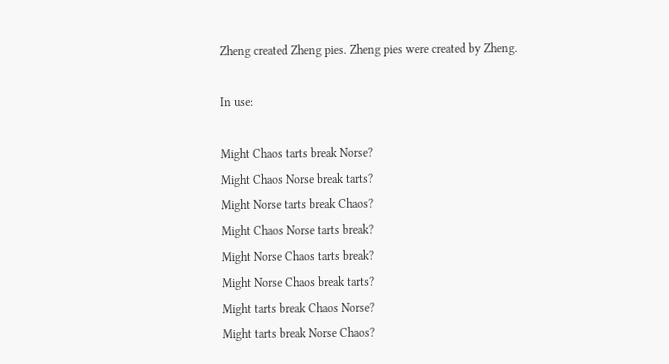Zheng created Zheng pies. Zheng pies were created by Zheng.

In use:

Might Chaos tarts break Norse?
Might Chaos Norse break tarts?
Might Norse tarts break Chaos?
Might Chaos Norse tarts break?
Might Norse Chaos tarts break?
Might Norse Chaos break tarts?
Might tarts break Chaos Norse?
Might tarts break Norse Chaos?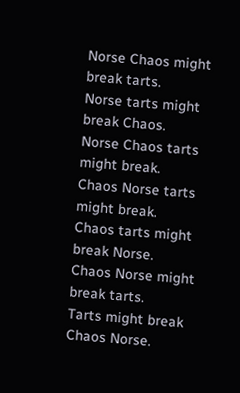Norse Chaos might break tarts.
Norse tarts might break Chaos.
Norse Chaos tarts might break.
Chaos Norse tarts might break.
Chaos tarts might break Norse.
Chaos Norse might break tarts.
Tarts might break Chaos Norse.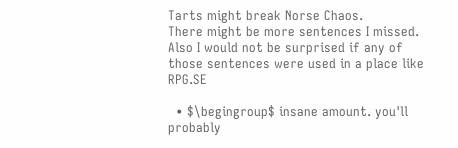Tarts might break Norse Chaos.
There might be more sentences I missed.
Also I would not be surprised if any of those sentences were used in a place like RPG.SE

  • $\begingroup$ insane amount. you'll probably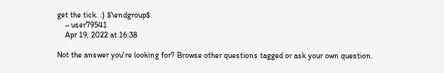get the tick. :) $\endgroup$
    – user79541
    Apr 19, 2022 at 16:38

Not the answer you're looking for? Browse other questions tagged or ask your own question.